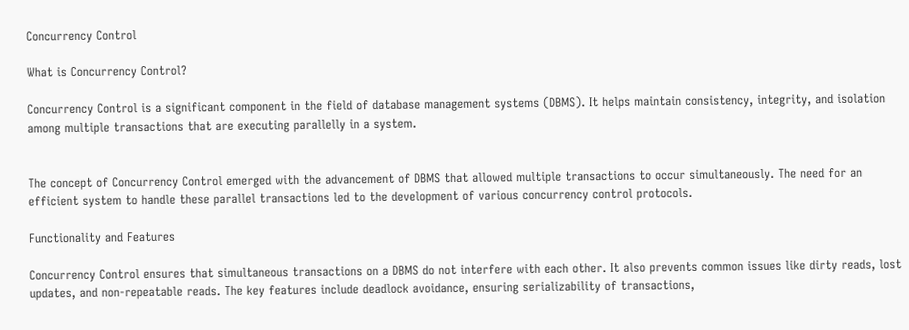Concurrency Control

What is Concurrency Control?

Concurrency Control is a significant component in the field of database management systems (DBMS). It helps maintain consistency, integrity, and isolation among multiple transactions that are executing parallelly in a system.


The concept of Concurrency Control emerged with the advancement of DBMS that allowed multiple transactions to occur simultaneously. The need for an efficient system to handle these parallel transactions led to the development of various concurrency control protocols.

Functionality and Features

Concurrency Control ensures that simultaneous transactions on a DBMS do not interfere with each other. It also prevents common issues like dirty reads, lost updates, and non-repeatable reads. The key features include deadlock avoidance, ensuring serializability of transactions,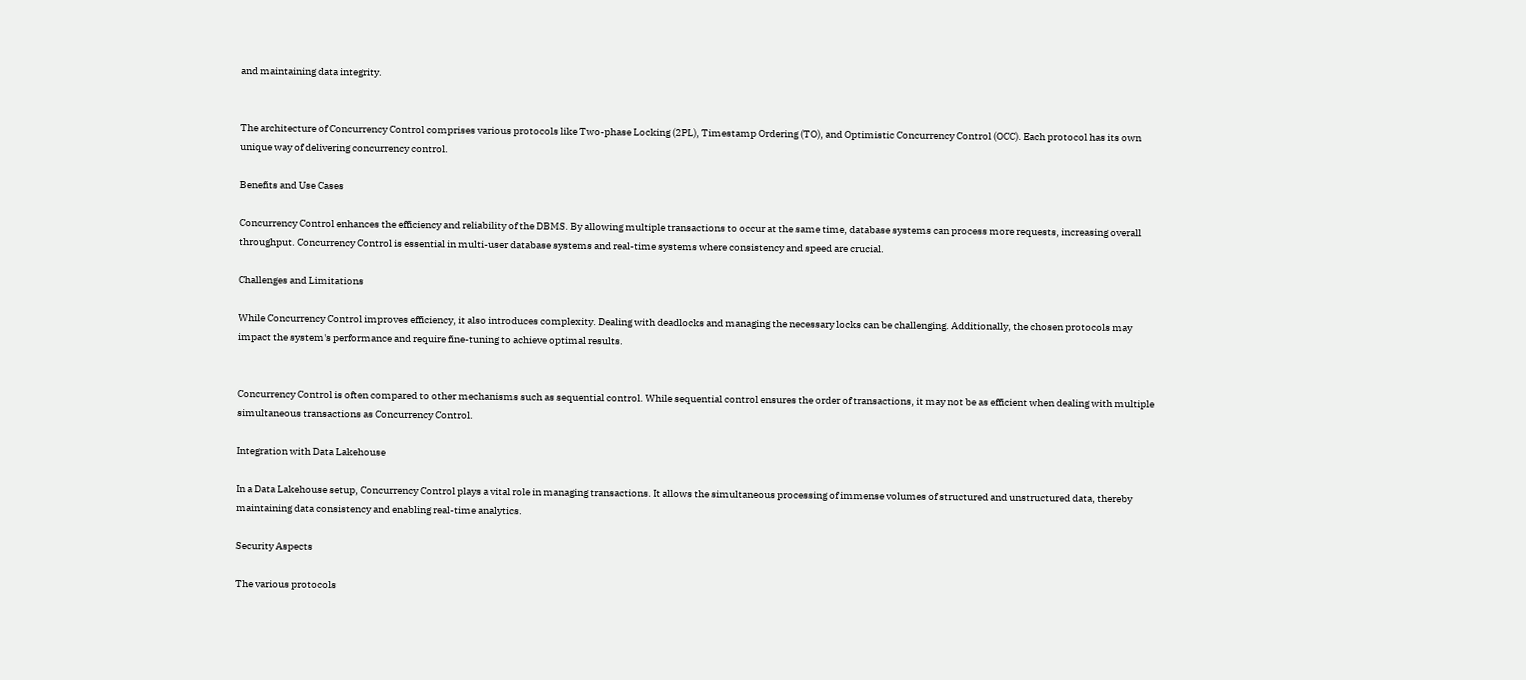and maintaining data integrity.


The architecture of Concurrency Control comprises various protocols like Two-phase Locking (2PL), Timestamp Ordering (TO), and Optimistic Concurrency Control (OCC). Each protocol has its own unique way of delivering concurrency control.

Benefits and Use Cases

Concurrency Control enhances the efficiency and reliability of the DBMS. By allowing multiple transactions to occur at the same time, database systems can process more requests, increasing overall throughput. Concurrency Control is essential in multi-user database systems and real-time systems where consistency and speed are crucial.

Challenges and Limitations

While Concurrency Control improves efficiency, it also introduces complexity. Dealing with deadlocks and managing the necessary locks can be challenging. Additionally, the chosen protocols may impact the system's performance and require fine-tuning to achieve optimal results.


Concurrency Control is often compared to other mechanisms such as sequential control. While sequential control ensures the order of transactions, it may not be as efficient when dealing with multiple simultaneous transactions as Concurrency Control.

Integration with Data Lakehouse

In a Data Lakehouse setup, Concurrency Control plays a vital role in managing transactions. It allows the simultaneous processing of immense volumes of structured and unstructured data, thereby maintaining data consistency and enabling real-time analytics.

Security Aspects

The various protocols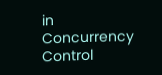in Concurrency Control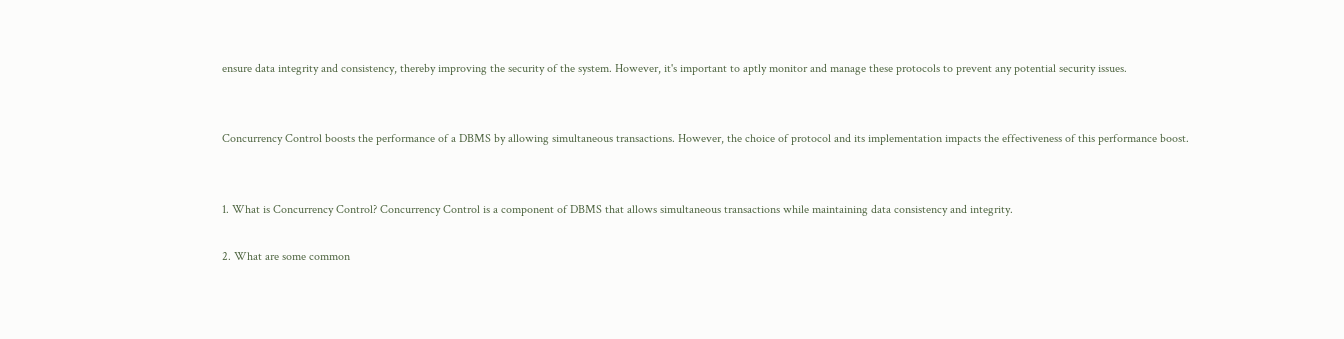ensure data integrity and consistency, thereby improving the security of the system. However, it's important to aptly monitor and manage these protocols to prevent any potential security issues.


Concurrency Control boosts the performance of a DBMS by allowing simultaneous transactions. However, the choice of protocol and its implementation impacts the effectiveness of this performance boost.


1. What is Concurrency Control? Concurrency Control is a component of DBMS that allows simultaneous transactions while maintaining data consistency and integrity.

2. What are some common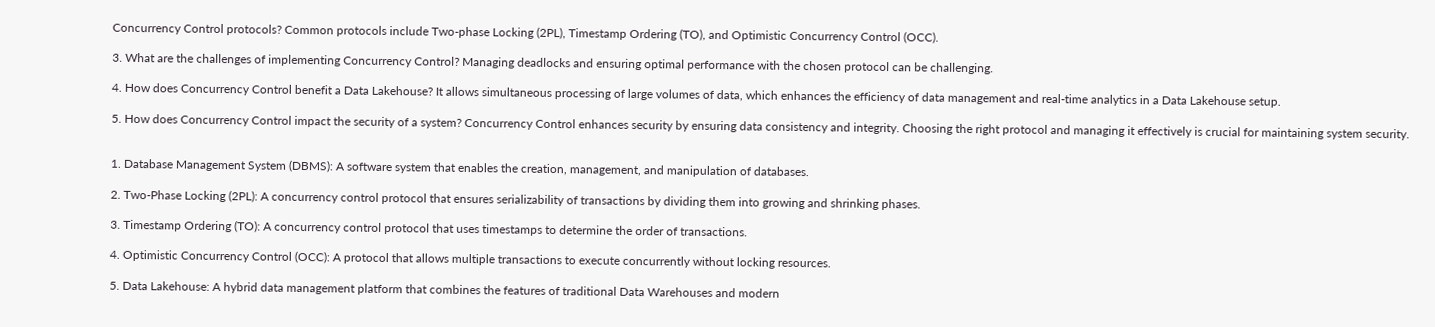Concurrency Control protocols? Common protocols include Two-phase Locking (2PL), Timestamp Ordering (TO), and Optimistic Concurrency Control (OCC).

3. What are the challenges of implementing Concurrency Control? Managing deadlocks and ensuring optimal performance with the chosen protocol can be challenging.

4. How does Concurrency Control benefit a Data Lakehouse? It allows simultaneous processing of large volumes of data, which enhances the efficiency of data management and real-time analytics in a Data Lakehouse setup.

5. How does Concurrency Control impact the security of a system? Concurrency Control enhances security by ensuring data consistency and integrity. Choosing the right protocol and managing it effectively is crucial for maintaining system security.


1. Database Management System (DBMS): A software system that enables the creation, management, and manipulation of databases.

2. Two-Phase Locking (2PL): A concurrency control protocol that ensures serializability of transactions by dividing them into growing and shrinking phases.

3. Timestamp Ordering (TO): A concurrency control protocol that uses timestamps to determine the order of transactions.

4. Optimistic Concurrency Control (OCC): A protocol that allows multiple transactions to execute concurrently without locking resources.

5. Data Lakehouse: A hybrid data management platform that combines the features of traditional Data Warehouses and modern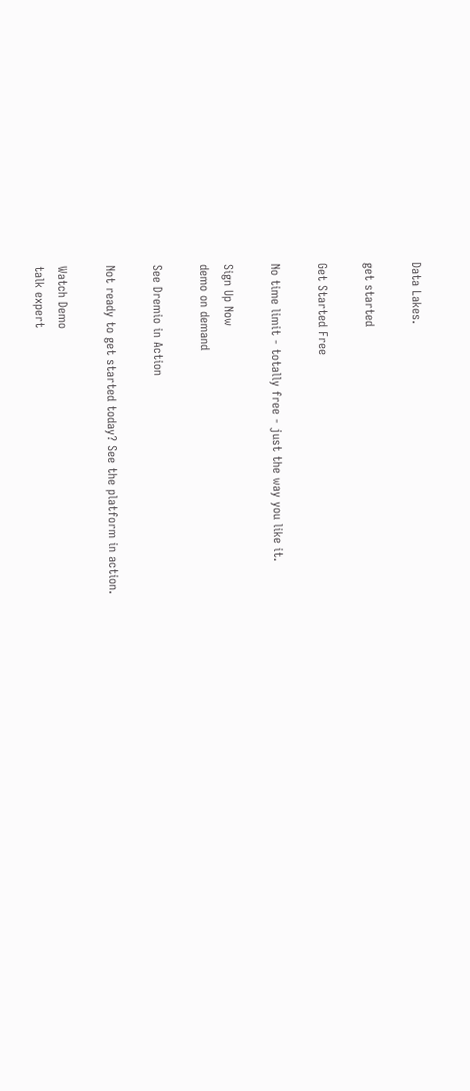Data Lakes.

get started

Get Started Free

No time limit - totally free - just the way you like it.

Sign Up Now
demo on demand

See Dremio in Action

Not ready to get started today? See the platform in action.

Watch Demo
talk expert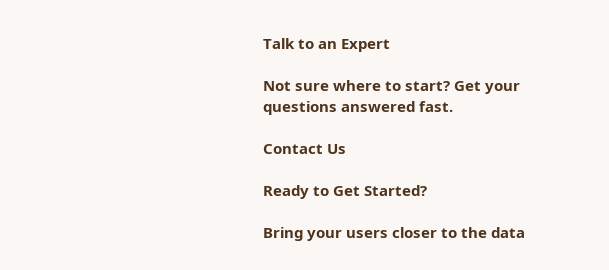Talk to an Expert

Not sure where to start? Get your questions answered fast.

Contact Us

Ready to Get Started?

Bring your users closer to the data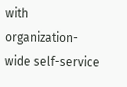with organization-wide self-service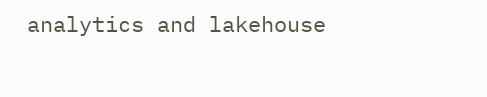analytics and lakehouse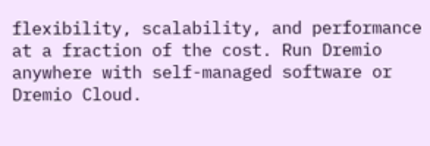flexibility, scalability, and performance at a fraction of the cost. Run Dremio anywhere with self-managed software or Dremio Cloud.